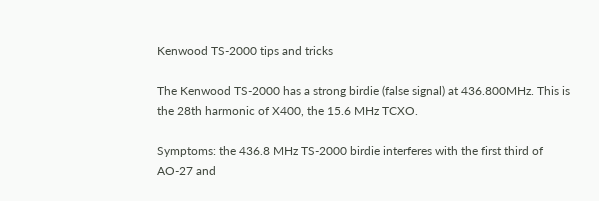Kenwood TS-2000 tips and tricks

The Kenwood TS-2000 has a strong birdie (false signal) at 436.800MHz. This is the 28th harmonic of X400, the 15.6 MHz TCXO.

Symptoms: the 436.8 MHz TS-2000 birdie interferes with the first third of AO-27 and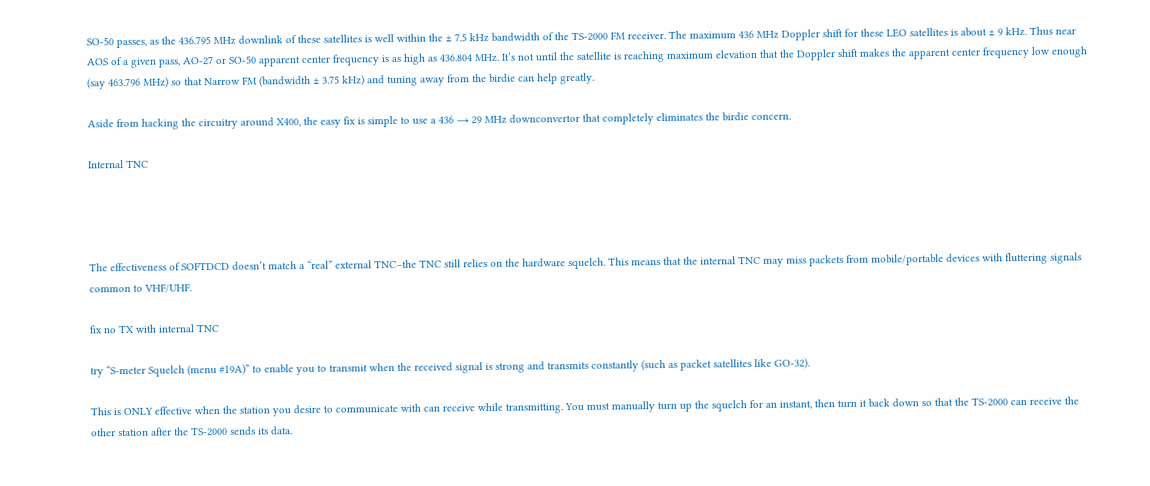SO-50 passes, as the 436.795 MHz downlink of these satellites is well within the ± 7.5 kHz bandwidth of the TS-2000 FM receiver. The maximum 436 MHz Doppler shift for these LEO satellites is about ± 9 kHz. Thus near AOS of a given pass, AO-27 or SO-50 apparent center frequency is as high as 436.804 MHz. It’s not until the satellite is reaching maximum elevation that the Doppler shift makes the apparent center frequency low enough (say 463.796 MHz) so that Narrow FM (bandwidth ± 3.75 kHz) and tuning away from the birdie can help greatly.

Aside from hacking the circuitry around X400, the easy fix is simple to use a 436 → 29 MHz downconvertor that completely eliminates the birdie concern.

Internal TNC




The effectiveness of SOFTDCD doesn’t match a “real” external TNC–the TNC still relies on the hardware squelch. This means that the internal TNC may miss packets from mobile/portable devices with fluttering signals common to VHF/UHF.

fix no TX with internal TNC

try “S-meter Squelch (menu #19A)” to enable you to transmit when the received signal is strong and transmits constantly (such as packet satellites like GO-32).

This is ONLY effective when the station you desire to communicate with can receive while transmitting. You must manually turn up the squelch for an instant, then turn it back down so that the TS-2000 can receive the other station after the TS-2000 sends its data.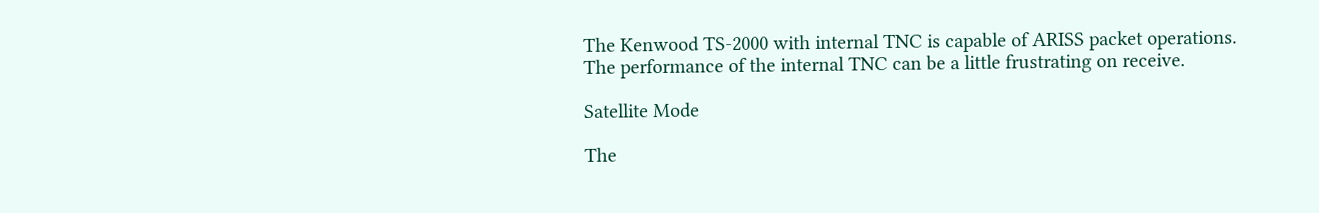The Kenwood TS-2000 with internal TNC is capable of ARISS packet operations. The performance of the internal TNC can be a little frustrating on receive.

Satellite Mode

The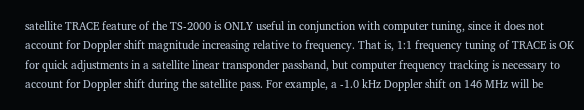satellite TRACE feature of the TS-2000 is ONLY useful in conjunction with computer tuning, since it does not account for Doppler shift magnitude increasing relative to frequency. That is, 1:1 frequency tuning of TRACE is OK for quick adjustments in a satellite linear transponder passband, but computer frequency tracking is necessary to account for Doppler shift during the satellite pass. For example, a -1.0 kHz Doppler shift on 146 MHz will be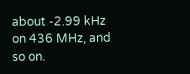about -2.99 kHz on 436 MHz, and so on.